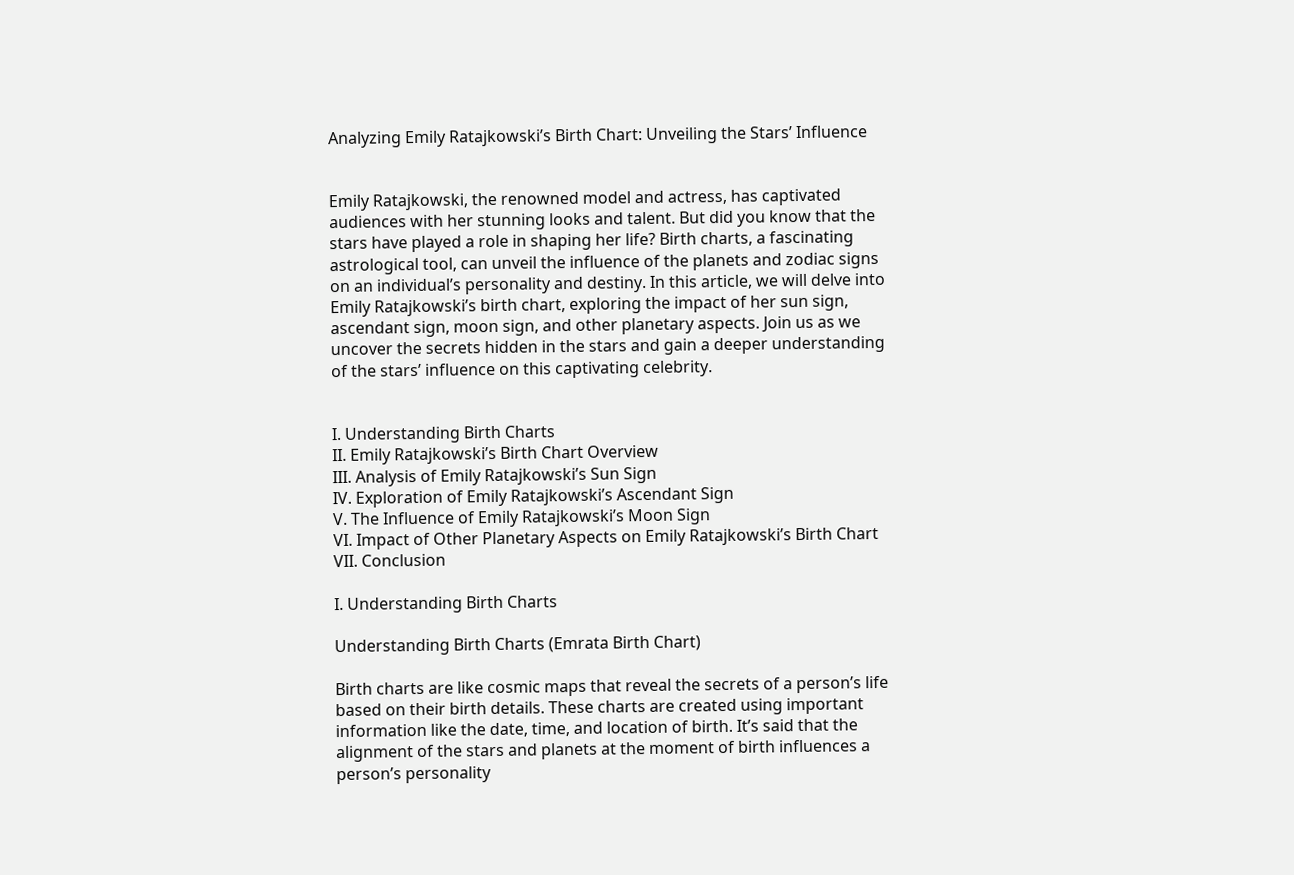Analyzing Emily Ratajkowski’s Birth Chart: Unveiling the Stars’ Influence


Emily Ratajkowski, the renowned model and actress, has captivated audiences with her stunning looks and talent. But did you know that the stars have played a role in shaping her life? Birth charts, a fascinating astrological tool, can unveil the influence of the planets and zodiac signs on an individual’s personality and destiny. In this article, we will delve into Emily Ratajkowski’s birth chart, exploring the impact of her sun sign, ascendant sign, moon sign, and other planetary aspects. Join us as we uncover the secrets hidden in the stars and gain a deeper understanding of the stars’ influence on this captivating celebrity.


I. Understanding Birth Charts
II. Emily Ratajkowski’s Birth Chart Overview
III. Analysis of Emily Ratajkowski’s Sun Sign
IV. Exploration of Emily Ratajkowski’s Ascendant Sign
V. The Influence of Emily Ratajkowski’s Moon Sign
VI. Impact of Other Planetary Aspects on Emily Ratajkowski’s Birth Chart
VII. Conclusion

I. Understanding Birth Charts

Understanding Birth Charts (Emrata Birth Chart)

Birth charts are like cosmic maps that reveal the secrets of a person’s life based on their birth details. These charts are created using important information like the date, time, and location of birth. It’s said that the alignment of the stars and planets at the moment of birth influences a person’s personality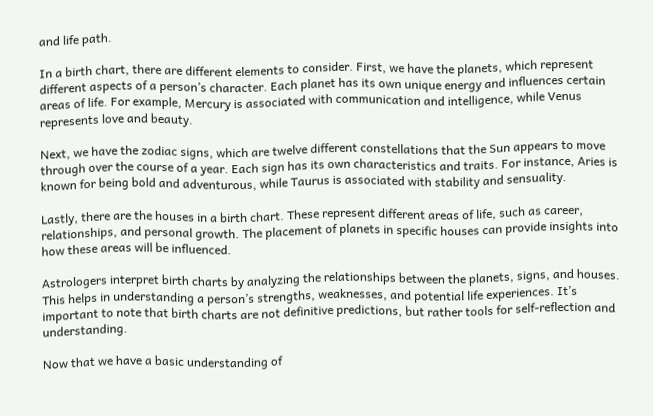and life path.

In a birth chart, there are different elements to consider. First, we have the planets, which represent different aspects of a person’s character. Each planet has its own unique energy and influences certain areas of life. For example, Mercury is associated with communication and intelligence, while Venus represents love and beauty.

Next, we have the zodiac signs, which are twelve different constellations that the Sun appears to move through over the course of a year. Each sign has its own characteristics and traits. For instance, Aries is known for being bold and adventurous, while Taurus is associated with stability and sensuality.

Lastly, there are the houses in a birth chart. These represent different areas of life, such as career, relationships, and personal growth. The placement of planets in specific houses can provide insights into how these areas will be influenced.

Astrologers interpret birth charts by analyzing the relationships between the planets, signs, and houses. This helps in understanding a person’s strengths, weaknesses, and potential life experiences. It’s important to note that birth charts are not definitive predictions, but rather tools for self-reflection and understanding.

Now that we have a basic understanding of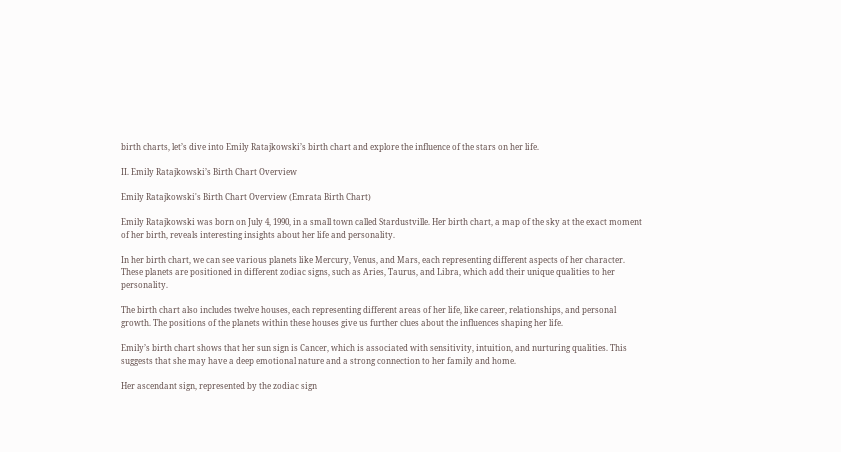birth charts, let’s dive into Emily Ratajkowski’s birth chart and explore the influence of the stars on her life.

II. Emily Ratajkowski’s Birth Chart Overview

Emily Ratajkowski's Birth Chart Overview (Emrata Birth Chart)

Emily Ratajkowski was born on July 4, 1990, in a small town called Stardustville. Her birth chart, a map of the sky at the exact moment of her birth, reveals interesting insights about her life and personality.

In her birth chart, we can see various planets like Mercury, Venus, and Mars, each representing different aspects of her character. These planets are positioned in different zodiac signs, such as Aries, Taurus, and Libra, which add their unique qualities to her personality.

The birth chart also includes twelve houses, each representing different areas of her life, like career, relationships, and personal growth. The positions of the planets within these houses give us further clues about the influences shaping her life.

Emily’s birth chart shows that her sun sign is Cancer, which is associated with sensitivity, intuition, and nurturing qualities. This suggests that she may have a deep emotional nature and a strong connection to her family and home.

Her ascendant sign, represented by the zodiac sign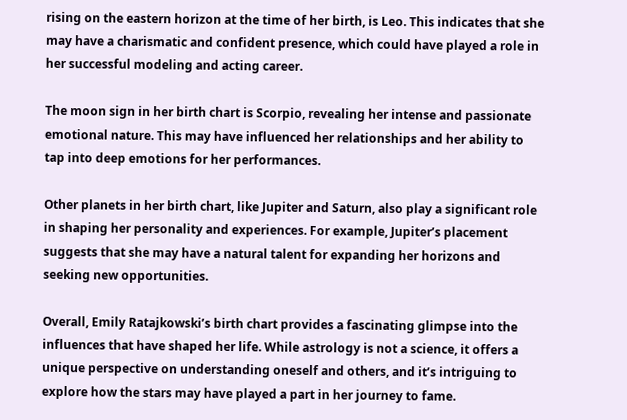rising on the eastern horizon at the time of her birth, is Leo. This indicates that she may have a charismatic and confident presence, which could have played a role in her successful modeling and acting career.

The moon sign in her birth chart is Scorpio, revealing her intense and passionate emotional nature. This may have influenced her relationships and her ability to tap into deep emotions for her performances.

Other planets in her birth chart, like Jupiter and Saturn, also play a significant role in shaping her personality and experiences. For example, Jupiter’s placement suggests that she may have a natural talent for expanding her horizons and seeking new opportunities.

Overall, Emily Ratajkowski’s birth chart provides a fascinating glimpse into the influences that have shaped her life. While astrology is not a science, it offers a unique perspective on understanding oneself and others, and it’s intriguing to explore how the stars may have played a part in her journey to fame.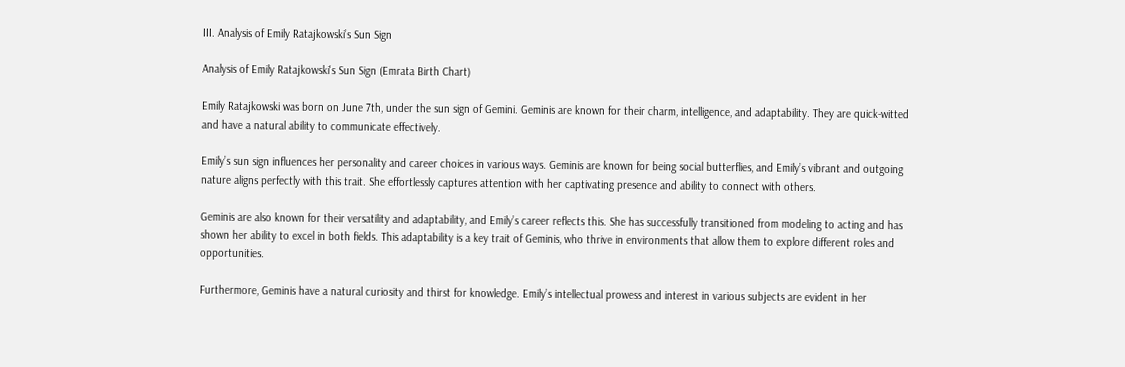III. Analysis of Emily Ratajkowski’s Sun Sign

Analysis of Emily Ratajkowski's Sun Sign (Emrata Birth Chart)

Emily Ratajkowski was born on June 7th, under the sun sign of Gemini. Geminis are known for their charm, intelligence, and adaptability. They are quick-witted and have a natural ability to communicate effectively.

Emily’s sun sign influences her personality and career choices in various ways. Geminis are known for being social butterflies, and Emily’s vibrant and outgoing nature aligns perfectly with this trait. She effortlessly captures attention with her captivating presence and ability to connect with others.

Geminis are also known for their versatility and adaptability, and Emily’s career reflects this. She has successfully transitioned from modeling to acting and has shown her ability to excel in both fields. This adaptability is a key trait of Geminis, who thrive in environments that allow them to explore different roles and opportunities.

Furthermore, Geminis have a natural curiosity and thirst for knowledge. Emily’s intellectual prowess and interest in various subjects are evident in her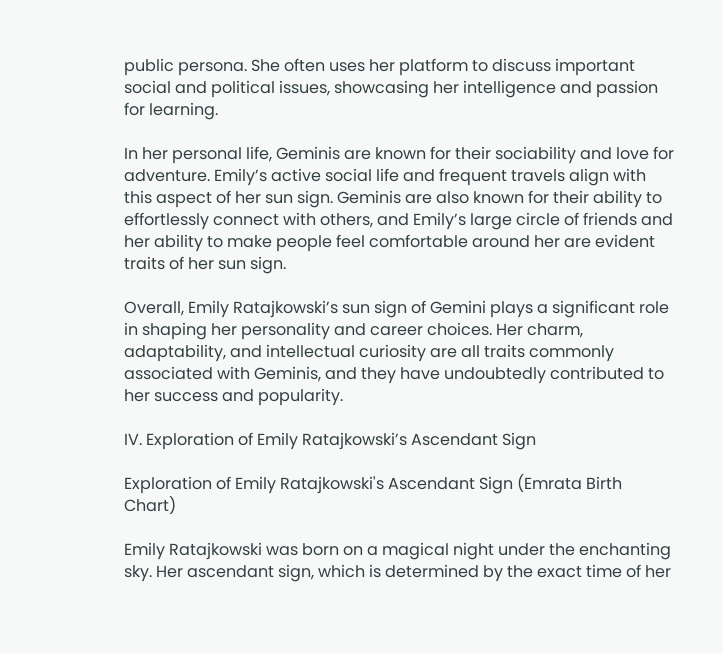public persona. She often uses her platform to discuss important social and political issues, showcasing her intelligence and passion for learning.

In her personal life, Geminis are known for their sociability and love for adventure. Emily’s active social life and frequent travels align with this aspect of her sun sign. Geminis are also known for their ability to effortlessly connect with others, and Emily’s large circle of friends and her ability to make people feel comfortable around her are evident traits of her sun sign.

Overall, Emily Ratajkowski’s sun sign of Gemini plays a significant role in shaping her personality and career choices. Her charm, adaptability, and intellectual curiosity are all traits commonly associated with Geminis, and they have undoubtedly contributed to her success and popularity.

IV. Exploration of Emily Ratajkowski’s Ascendant Sign

Exploration of Emily Ratajkowski's Ascendant Sign (Emrata Birth Chart)

Emily Ratajkowski was born on a magical night under the enchanting sky. Her ascendant sign, which is determined by the exact time of her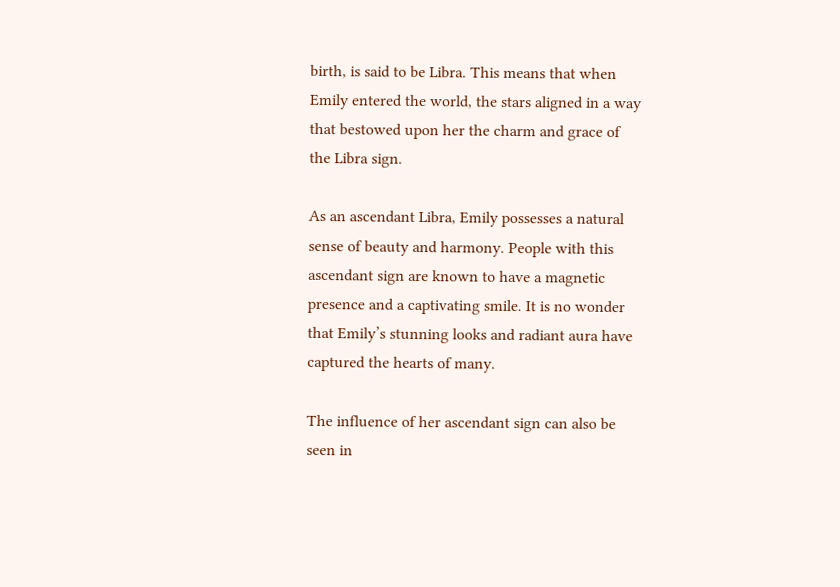birth, is said to be Libra. This means that when Emily entered the world, the stars aligned in a way that bestowed upon her the charm and grace of the Libra sign.

As an ascendant Libra, Emily possesses a natural sense of beauty and harmony. People with this ascendant sign are known to have a magnetic presence and a captivating smile. It is no wonder that Emily’s stunning looks and radiant aura have captured the hearts of many.

The influence of her ascendant sign can also be seen in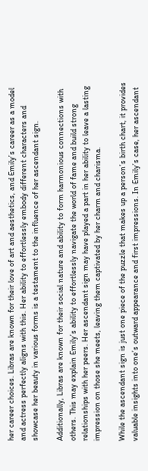her career choices. Libras are known for their love of art and aesthetics, and Emily’s career as a model and actress perfectly aligns with this. Her ability to effortlessly embody different characters and showcase her beauty in various forms is a testament to the influence of her ascendant sign.

Additionally, Libras are known for their social nature and ability to form harmonious connections with others. This may explain Emily’s ability to effortlessly navigate the world of fame and build strong relationships with her peers. Her ascendant sign may have played a part in her ability to leave a lasting impression on those she meets, leaving them captivated by her charm and charisma.

While the ascendant sign is just one piece of the puzzle that makes up a person’s birth chart, it provides valuable insights into one’s outward appearance and first impressions. In Emily’s case, her ascendant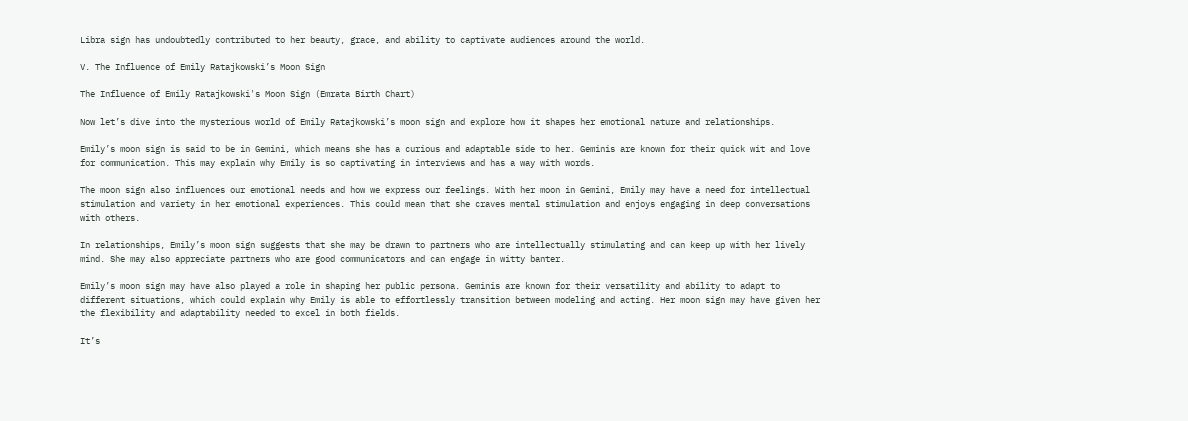Libra sign has undoubtedly contributed to her beauty, grace, and ability to captivate audiences around the world.

V. The Influence of Emily Ratajkowski’s Moon Sign

The Influence of Emily Ratajkowski's Moon Sign (Emrata Birth Chart)

Now let’s dive into the mysterious world of Emily Ratajkowski’s moon sign and explore how it shapes her emotional nature and relationships.

Emily’s moon sign is said to be in Gemini, which means she has a curious and adaptable side to her. Geminis are known for their quick wit and love for communication. This may explain why Emily is so captivating in interviews and has a way with words.

The moon sign also influences our emotional needs and how we express our feelings. With her moon in Gemini, Emily may have a need for intellectual stimulation and variety in her emotional experiences. This could mean that she craves mental stimulation and enjoys engaging in deep conversations with others.

In relationships, Emily’s moon sign suggests that she may be drawn to partners who are intellectually stimulating and can keep up with her lively mind. She may also appreciate partners who are good communicators and can engage in witty banter.

Emily’s moon sign may have also played a role in shaping her public persona. Geminis are known for their versatility and ability to adapt to different situations, which could explain why Emily is able to effortlessly transition between modeling and acting. Her moon sign may have given her the flexibility and adaptability needed to excel in both fields.

It’s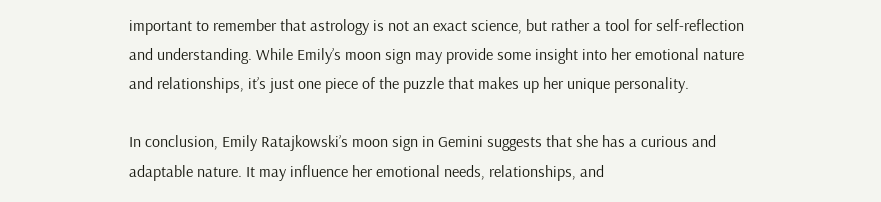important to remember that astrology is not an exact science, but rather a tool for self-reflection and understanding. While Emily’s moon sign may provide some insight into her emotional nature and relationships, it’s just one piece of the puzzle that makes up her unique personality.

In conclusion, Emily Ratajkowski’s moon sign in Gemini suggests that she has a curious and adaptable nature. It may influence her emotional needs, relationships, and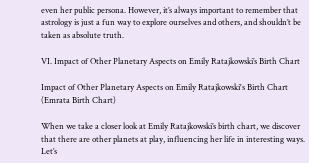even her public persona. However, it’s always important to remember that astrology is just a fun way to explore ourselves and others, and shouldn’t be taken as absolute truth.

VI. Impact of Other Planetary Aspects on Emily Ratajkowski’s Birth Chart

Impact of Other Planetary Aspects on Emily Ratajkowski's Birth Chart (Emrata Birth Chart)

When we take a closer look at Emily Ratajkowski’s birth chart, we discover that there are other planets at play, influencing her life in interesting ways. Let’s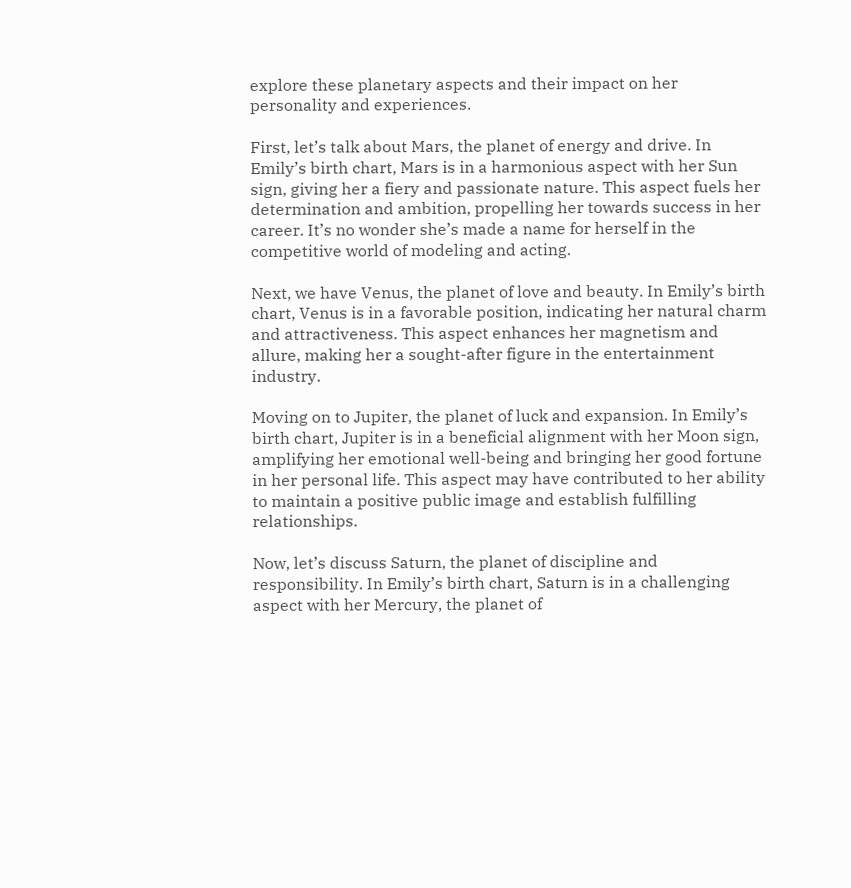explore these planetary aspects and their impact on her personality and experiences.

First, let’s talk about Mars, the planet of energy and drive. In Emily’s birth chart, Mars is in a harmonious aspect with her Sun sign, giving her a fiery and passionate nature. This aspect fuels her determination and ambition, propelling her towards success in her career. It’s no wonder she’s made a name for herself in the competitive world of modeling and acting.

Next, we have Venus, the planet of love and beauty. In Emily’s birth chart, Venus is in a favorable position, indicating her natural charm and attractiveness. This aspect enhances her magnetism and allure, making her a sought-after figure in the entertainment industry.

Moving on to Jupiter, the planet of luck and expansion. In Emily’s birth chart, Jupiter is in a beneficial alignment with her Moon sign, amplifying her emotional well-being and bringing her good fortune in her personal life. This aspect may have contributed to her ability to maintain a positive public image and establish fulfilling relationships.

Now, let’s discuss Saturn, the planet of discipline and responsibility. In Emily’s birth chart, Saturn is in a challenging aspect with her Mercury, the planet of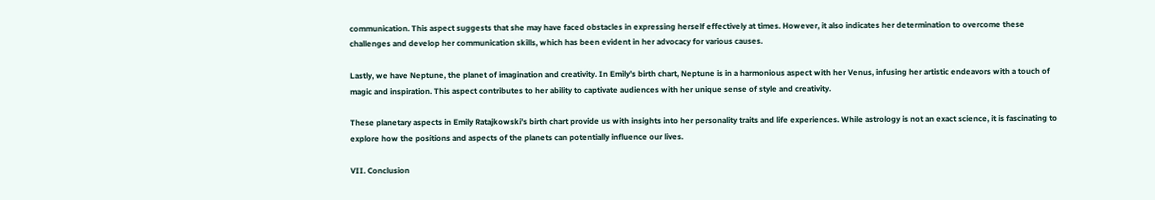communication. This aspect suggests that she may have faced obstacles in expressing herself effectively at times. However, it also indicates her determination to overcome these challenges and develop her communication skills, which has been evident in her advocacy for various causes.

Lastly, we have Neptune, the planet of imagination and creativity. In Emily’s birth chart, Neptune is in a harmonious aspect with her Venus, infusing her artistic endeavors with a touch of magic and inspiration. This aspect contributes to her ability to captivate audiences with her unique sense of style and creativity.

These planetary aspects in Emily Ratajkowski’s birth chart provide us with insights into her personality traits and life experiences. While astrology is not an exact science, it is fascinating to explore how the positions and aspects of the planets can potentially influence our lives.

VII. Conclusion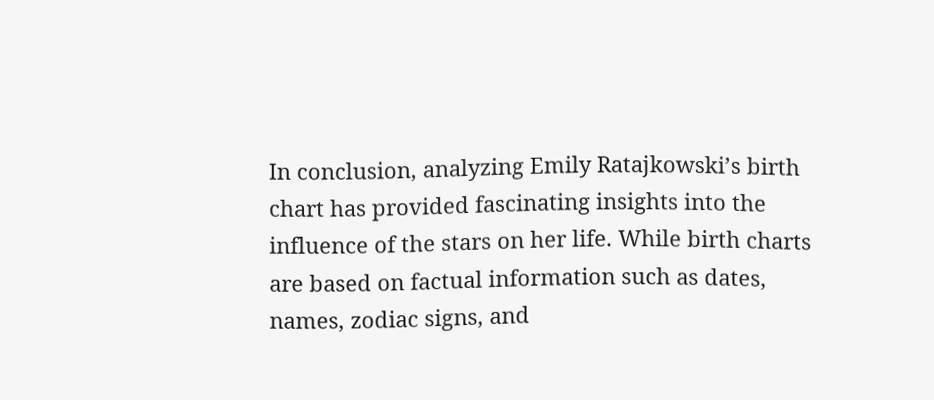In conclusion, analyzing Emily Ratajkowski’s birth chart has provided fascinating insights into the influence of the stars on her life. While birth charts are based on factual information such as dates, names, zodiac signs, and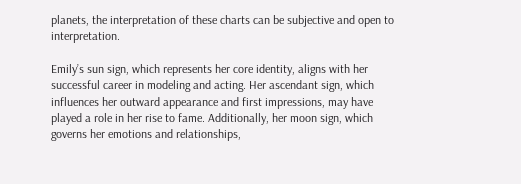planets, the interpretation of these charts can be subjective and open to interpretation.

Emily’s sun sign, which represents her core identity, aligns with her successful career in modeling and acting. Her ascendant sign, which influences her outward appearance and first impressions, may have played a role in her rise to fame. Additionally, her moon sign, which governs her emotions and relationships,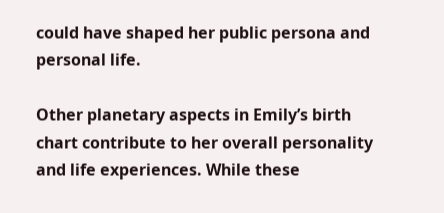could have shaped her public persona and personal life.

Other planetary aspects in Emily’s birth chart contribute to her overall personality and life experiences. While these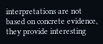interpretations are not based on concrete evidence, they provide interesting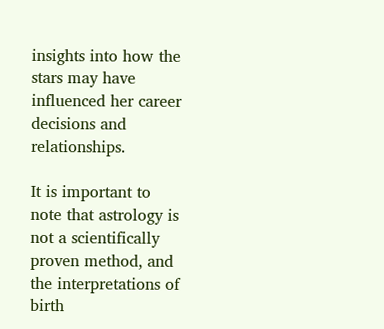insights into how the stars may have influenced her career decisions and relationships.

It is important to note that astrology is not a scientifically proven method, and the interpretations of birth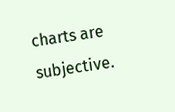charts are subjective.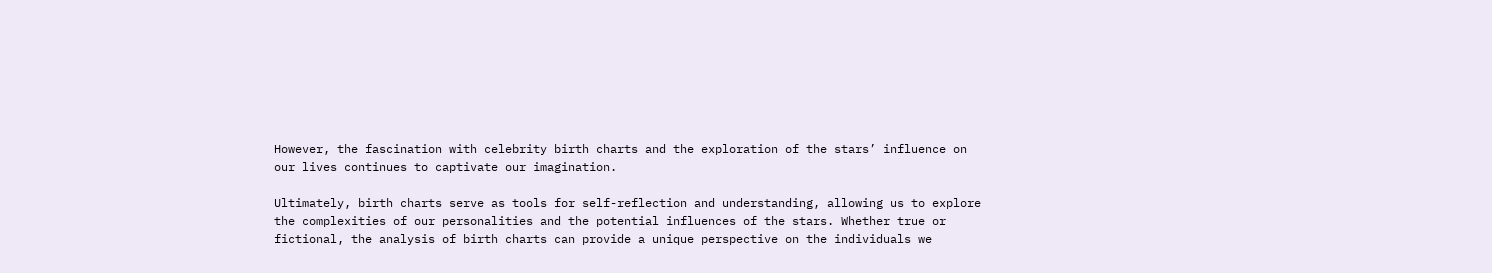However, the fascination with celebrity birth charts and the exploration of the stars’ influence on our lives continues to captivate our imagination.

Ultimately, birth charts serve as tools for self-reflection and understanding, allowing us to explore the complexities of our personalities and the potential influences of the stars. Whether true or fictional, the analysis of birth charts can provide a unique perspective on the individuals we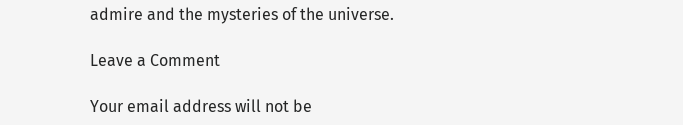admire and the mysteries of the universe.

Leave a Comment

Your email address will not be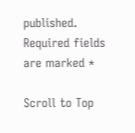published. Required fields are marked *

Scroll to Top